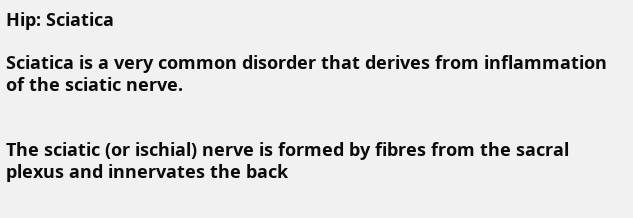Hip: Sciatica

Sciatica is a very common disorder that derives from inflammation of the sciatic nerve.


The sciatic (or ischial) nerve is formed by fibres from the sacral plexus and innervates the back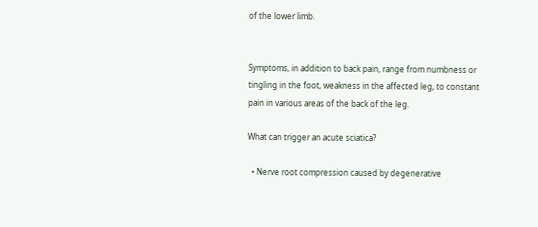of the lower limb.


Symptoms, in addition to back pain, range from numbness or tingling in the foot, weakness in the affected leg, to constant pain in various areas of the back of the leg.

What can trigger an acute sciatica?

  • Nerve root compression caused by degenerative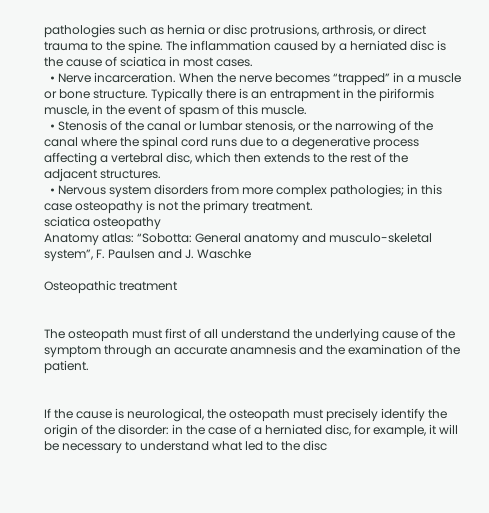pathologies such as hernia or disc protrusions, arthrosis, or direct trauma to the spine. The inflammation caused by a herniated disc is the cause of sciatica in most cases.
  • Nerve incarceration. When the nerve becomes “trapped” in a muscle or bone structure. Typically there is an entrapment in the piriformis muscle, in the event of spasm of this muscle.
  • Stenosis of the canal or lumbar stenosis, or the narrowing of the canal where the spinal cord runs due to a degenerative process affecting a vertebral disc, which then extends to the rest of the adjacent structures.
  • Nervous system disorders from more complex pathologies; in this case osteopathy is not the primary treatment.
sciatica osteopathy
Anatomy atlas: “Sobotta: General anatomy and musculo-skeletal system”, F. Paulsen and J. Waschke

Osteopathic treatment


The osteopath must first of all understand the underlying cause of the symptom through an accurate anamnesis and the examination of the patient.


If the cause is neurological, the osteopath must precisely identify the origin of the disorder: in the case of a herniated disc, for example, it will be necessary to understand what led to the disc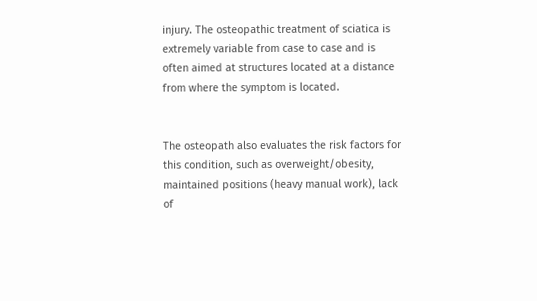injury. The osteopathic treatment of sciatica is extremely variable from case to case and is often aimed at structures located at a distance from where the symptom is located.


The osteopath also evaluates the risk factors for this condition, such as overweight/obesity, maintained positions (heavy manual work), lack of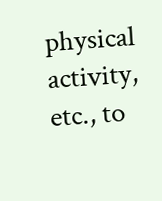physical activity, etc., to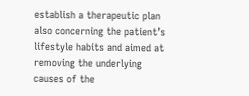establish a therapeutic plan also concerning the patient’s lifestyle habits and aimed at removing the underlying causes of the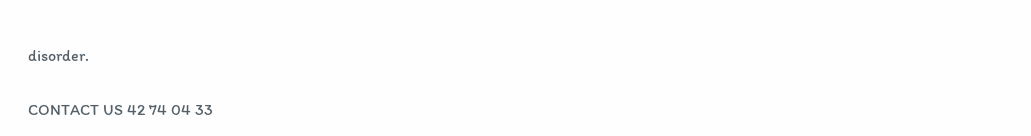disorder.

CONTACT US 42 74 04 33